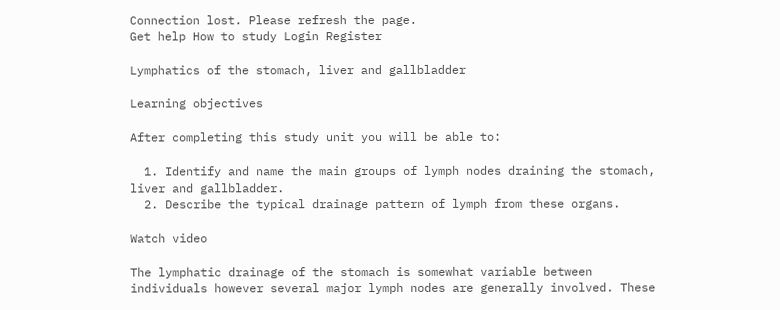Connection lost. Please refresh the page.
Get help How to study Login Register

Lymphatics of the stomach, liver and gallbladder

Learning objectives

After completing this study unit you will be able to:

  1. Identify and name the main groups of lymph nodes draining the stomach, liver and gallbladder.
  2. Describe the typical drainage pattern of lymph from these organs.

Watch video

The lymphatic drainage of the stomach is somewhat variable between individuals however several major lymph nodes are generally involved. These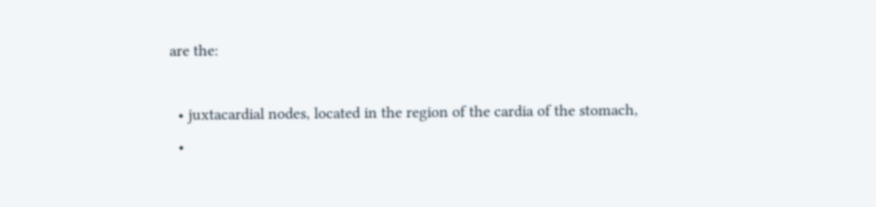are the:

  • juxtacardial nodes, located in the region of the cardia of the stomach,
  •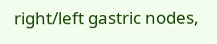right/left gastric nodes,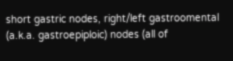short gastric nodes, right/left gastroomental (a.k.a. gastroepiploic) nodes (all of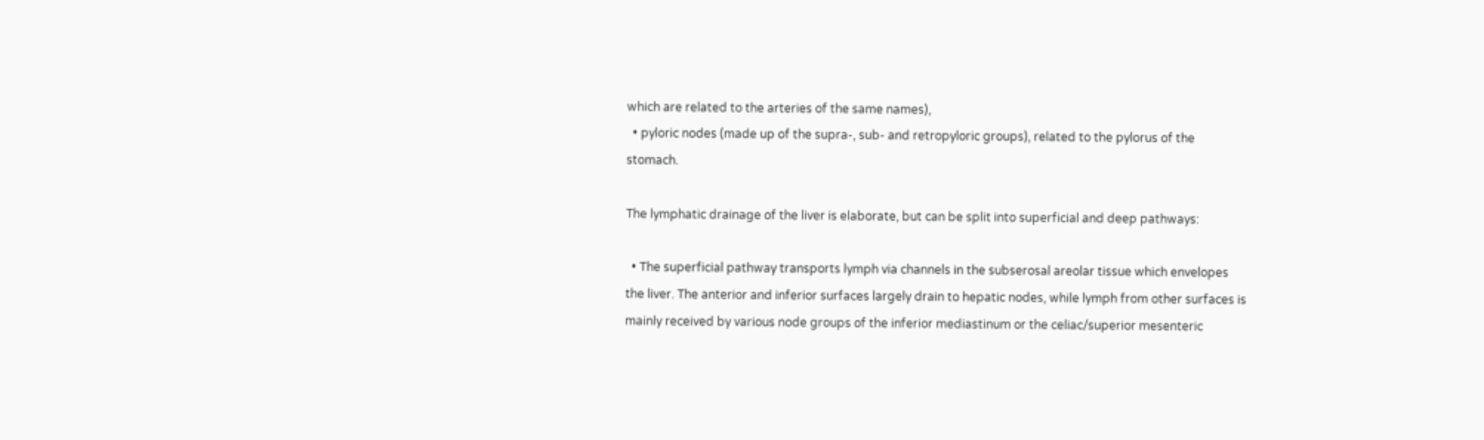which are related to the arteries of the same names),
  • pyloric nodes (made up of the supra-, sub- and retropyloric groups), related to the pylorus of the stomach.

The lymphatic drainage of the liver is elaborate, but can be split into superficial and deep pathways:

  • The superficial pathway transports lymph via channels in the subserosal areolar tissue which envelopes the liver. The anterior and inferior surfaces largely drain to hepatic nodes, while lymph from other surfaces is mainly received by various node groups of the inferior mediastinum or the celiac/superior mesenteric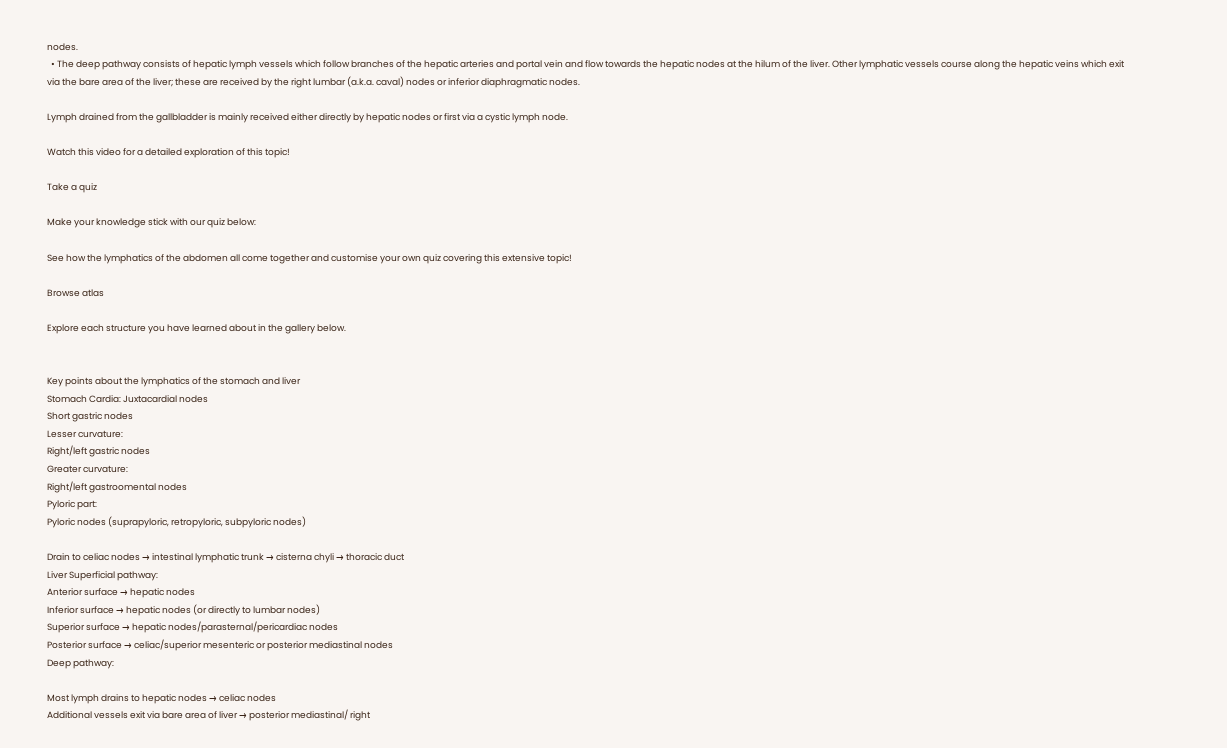nodes.
  • The deep pathway consists of hepatic lymph vessels which follow branches of the hepatic arteries and portal vein and flow towards the hepatic nodes at the hilum of the liver. Other lymphatic vessels course along the hepatic veins which exit via the bare area of the liver; these are received by the right lumbar (a.k.a. caval) nodes or inferior diaphragmatic nodes.

Lymph drained from the gallbladder is mainly received either directly by hepatic nodes or first via a cystic lymph node.

Watch this video for a detailed exploration of this topic!

Take a quiz

Make your knowledge stick with our quiz below:

See how the lymphatics of the abdomen all come together and customise your own quiz covering this extensive topic!

Browse atlas

Explore each structure you have learned about in the gallery below.


Key points about the lymphatics of the stomach and liver
Stomach Cardia: Juxtacardial nodes
Short gastric nodes
Lesser curvature:
Right/left gastric nodes
Greater curvature:
Right/left gastroomental nodes
Pyloric part:
Pyloric nodes (suprapyloric, retropyloric, subpyloric nodes)

Drain to celiac nodes → intestinal lymphatic trunk → cisterna chyli → thoracic duct
Liver Superficial pathway:
Anterior surface → hepatic nodes
Inferior surface → hepatic nodes (or directly to lumbar nodes)
Superior surface → hepatic nodes/parasternal/pericardiac nodes
Posterior surface → celiac/superior mesenteric or posterior mediastinal nodes
Deep pathway:

Most lymph drains to hepatic nodes → celiac nodes
Additional vessels exit via bare area of liver → posterior mediastinal/ right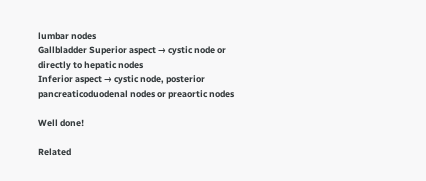lumbar nodes
Gallbladder Superior aspect → cystic node or directly to hepatic nodes
Inferior aspect → cystic node, posterior pancreaticoduodenal nodes or preaortic nodes

Well done!

Related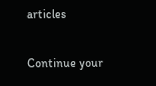articles

Continue your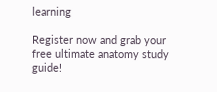learning

Register now and grab your free ultimate anatomy study guide!